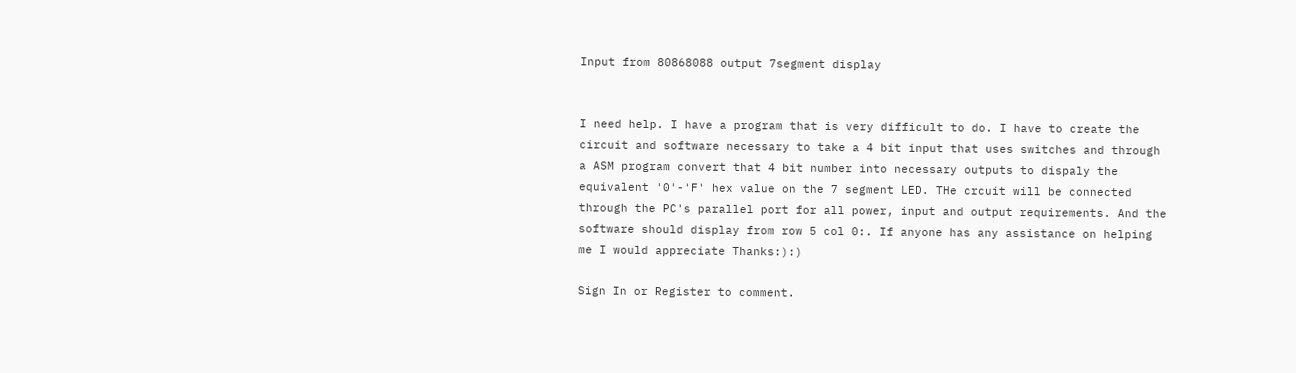Input from 80868088 output 7segment display


I need help. I have a program that is very difficult to do. I have to create the circuit and software necessary to take a 4 bit input that uses switches and through a ASM program convert that 4 bit number into necessary outputs to dispaly the equivalent '0'-'F' hex value on the 7 segment LED. THe crcuit will be connected through the PC's parallel port for all power, input and output requirements. And the software should display from row 5 col 0:. If anyone has any assistance on helping me I would appreciate Thanks:):)

Sign In or Register to comment.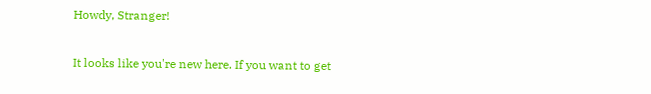Howdy, Stranger!

It looks like you're new here. If you want to get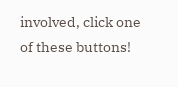involved, click one of these buttons!